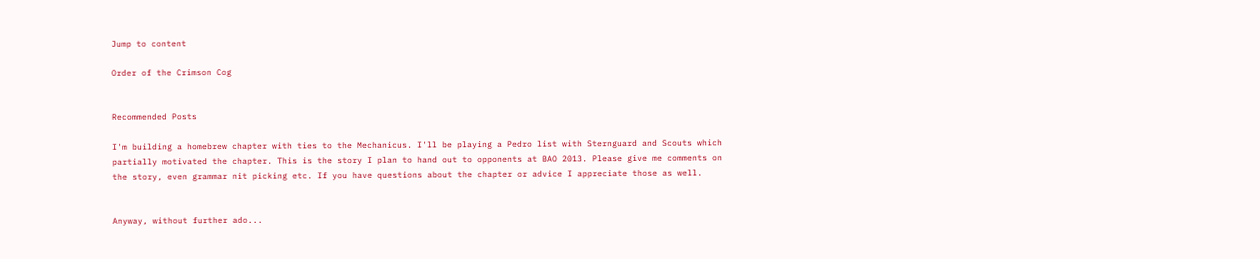Jump to content

Order of the Crimson Cog


Recommended Posts

I'm building a homebrew chapter with ties to the Mechanicus. I'll be playing a Pedro list with Sternguard and Scouts which partially motivated the chapter. This is the story I plan to hand out to opponents at BAO 2013. Please give me comments on the story, even grammar nit picking etc. If you have questions about the chapter or advice I appreciate those as well.


Anyway, without further ado...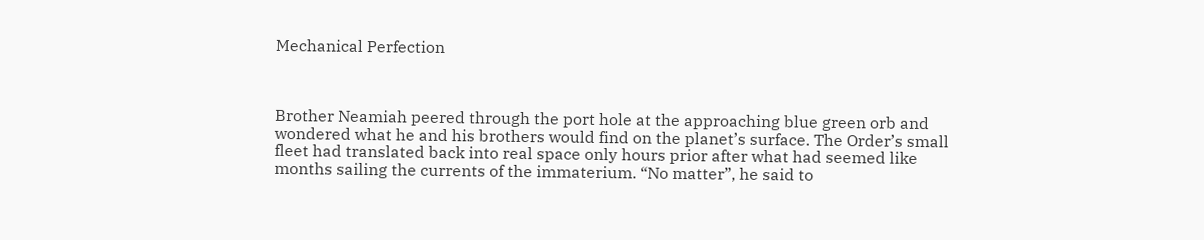Mechanical Perfection



Brother Neamiah peered through the port hole at the approaching blue green orb and wondered what he and his brothers would find on the planet’s surface. The Order’s small fleet had translated back into real space only hours prior after what had seemed like months sailing the currents of the immaterium. “No matter”, he said to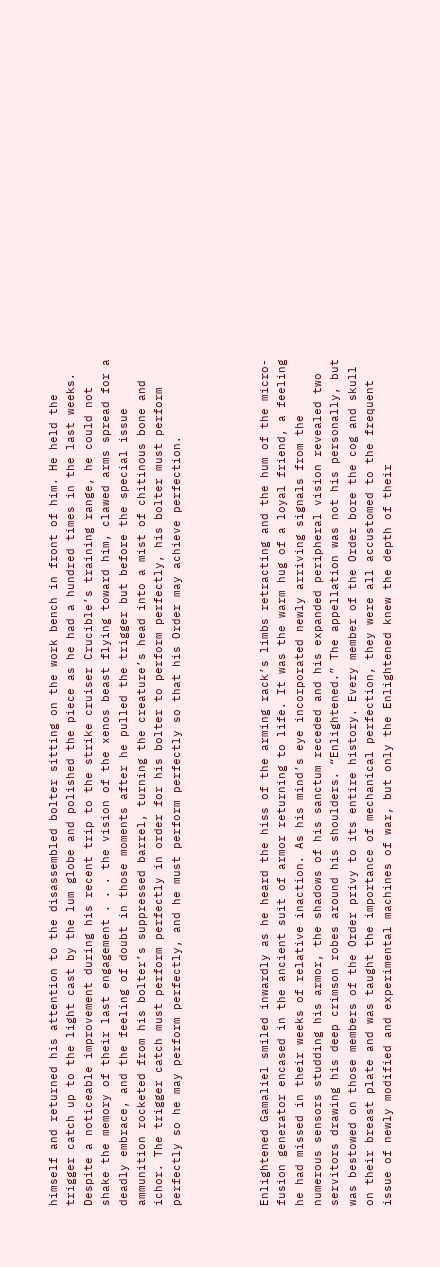himself and returned his attention to the disassembled bolter sitting on the work bench in front of him. He held the trigger catch up to the light cast by the lum globe and polished the piece as he had a hundred times in the last weeks. Despite a noticeable improvement during his recent trip to the strike cruiser Crucible’s training range, he could not shake the memory of their last engagement . . . the vision of the xenos beast flying toward him, clawed arms spread for a deadly embrace, and the feeling of doubt in those moments after he pulled the trigger but before the special issue ammunition rocketed from his bolter’s suppressed barrel, turning the creature’s head into a mist of chitinous bone and ichor. The trigger catch must perform perfectly in order for his bolter to perform perfectly, his bolter must perform perfectly so he may perform perfectly, and he must perform perfectly so that his Order may achieve perfection.




Enlightened Gamaliel smiled inwardly as he heard the hiss of the arming rack’s limbs retracting and the hum of the micro-fusion generator encased in the ancient suit of armor returning to life. It was the warm hug of a loyal friend, a feeling he had missed in their weeks of relative inaction. As his mind’s eye incorporated newly arriving signals from the numerous sensors studding his armor, the shadows of his sanctum receded and his expanded peripheral vision revealed two servitors drawing his deep crimson robes around his shoulders. “Enlightened.” The appellation was not his personally, but was bestowed on those members of the Order privy to its entire history. Every member of the Order bore the cog and skull on their breast plate and was taught the importance of mechanical perfection, they were all accustomed to the frequent issue of newly modified and experimental machines of war, but only the Enlightened knew the depth of their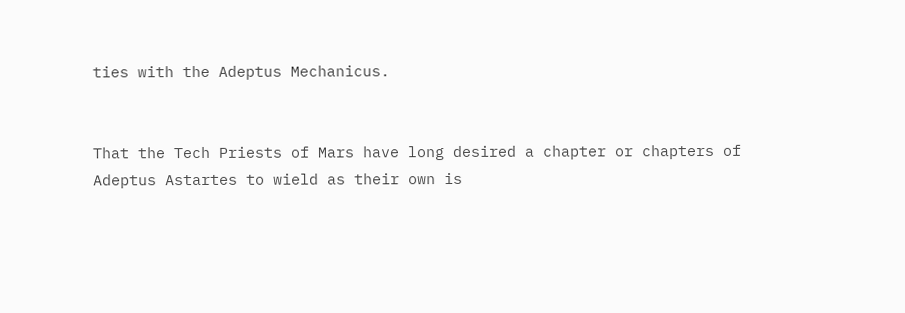ties with the Adeptus Mechanicus.


That the Tech Priests of Mars have long desired a chapter or chapters of Adeptus Astartes to wield as their own is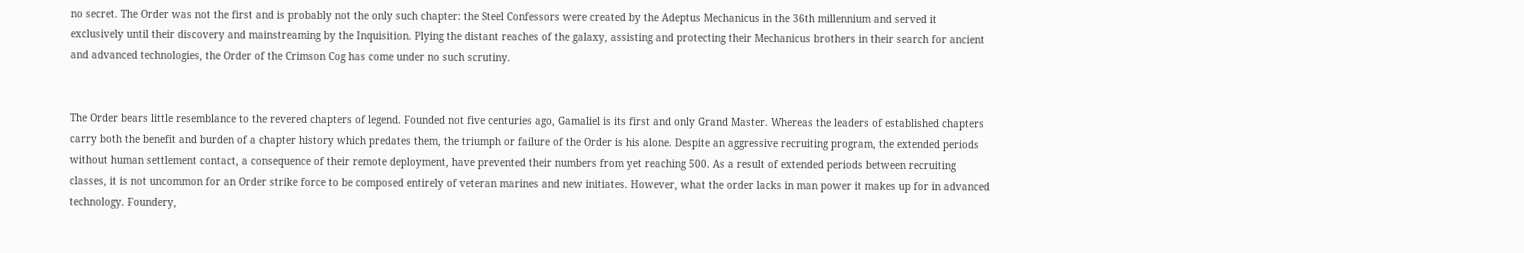no secret. The Order was not the first and is probably not the only such chapter: the Steel Confessors were created by the Adeptus Mechanicus in the 36th millennium and served it exclusively until their discovery and mainstreaming by the Inquisition. Plying the distant reaches of the galaxy, assisting and protecting their Mechanicus brothers in their search for ancient and advanced technologies, the Order of the Crimson Cog has come under no such scrutiny.


The Order bears little resemblance to the revered chapters of legend. Founded not five centuries ago, Gamaliel is its first and only Grand Master. Whereas the leaders of established chapters carry both the benefit and burden of a chapter history which predates them, the triumph or failure of the Order is his alone. Despite an aggressive recruiting program, the extended periods without human settlement contact, a consequence of their remote deployment, have prevented their numbers from yet reaching 500. As a result of extended periods between recruiting classes, it is not uncommon for an Order strike force to be composed entirely of veteran marines and new initiates. However, what the order lacks in man power it makes up for in advanced technology. Foundery,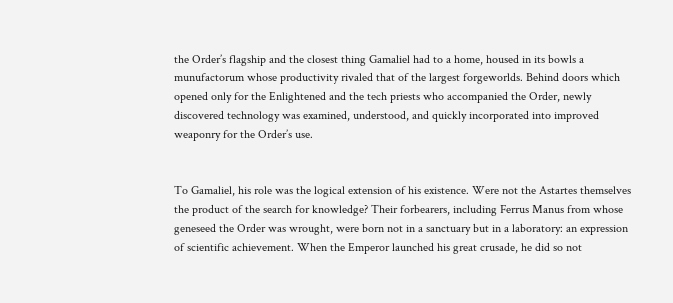the Order’s flagship and the closest thing Gamaliel had to a home, housed in its bowls a munufactorum whose productivity rivaled that of the largest forgeworlds. Behind doors which opened only for the Enlightened and the tech priests who accompanied the Order, newly discovered technology was examined, understood, and quickly incorporated into improved weaponry for the Order’s use.


To Gamaliel, his role was the logical extension of his existence. Were not the Astartes themselves the product of the search for knowledge? Their forbearers, including Ferrus Manus from whose geneseed the Order was wrought, were born not in a sanctuary but in a laboratory: an expression of scientific achievement. When the Emperor launched his great crusade, he did so not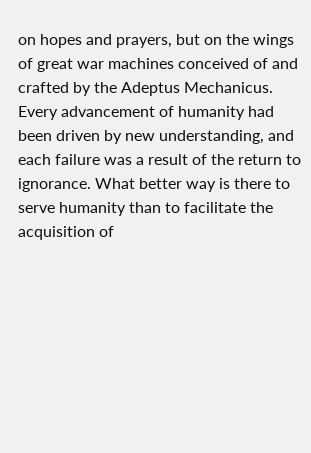on hopes and prayers, but on the wings of great war machines conceived of and crafted by the Adeptus Mechanicus. Every advancement of humanity had been driven by new understanding, and each failure was a result of the return to ignorance. What better way is there to serve humanity than to facilitate the acquisition of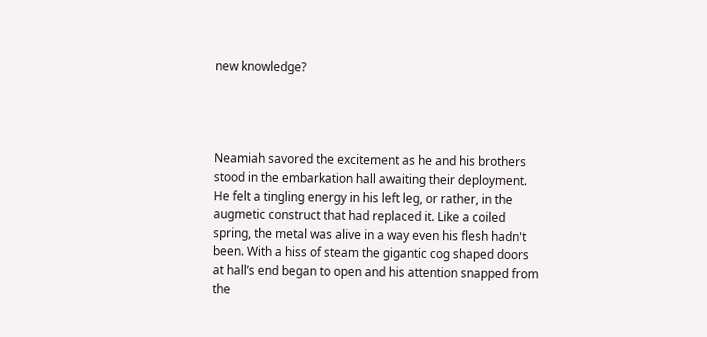new knowledge?




Neamiah savored the excitement as he and his brothers stood in the embarkation hall awaiting their deployment. He felt a tingling energy in his left leg, or rather, in the augmetic construct that had replaced it. Like a coiled spring, the metal was alive in a way even his flesh hadn't been. With a hiss of steam the gigantic cog shaped doors at hall’s end began to open and his attention snapped from the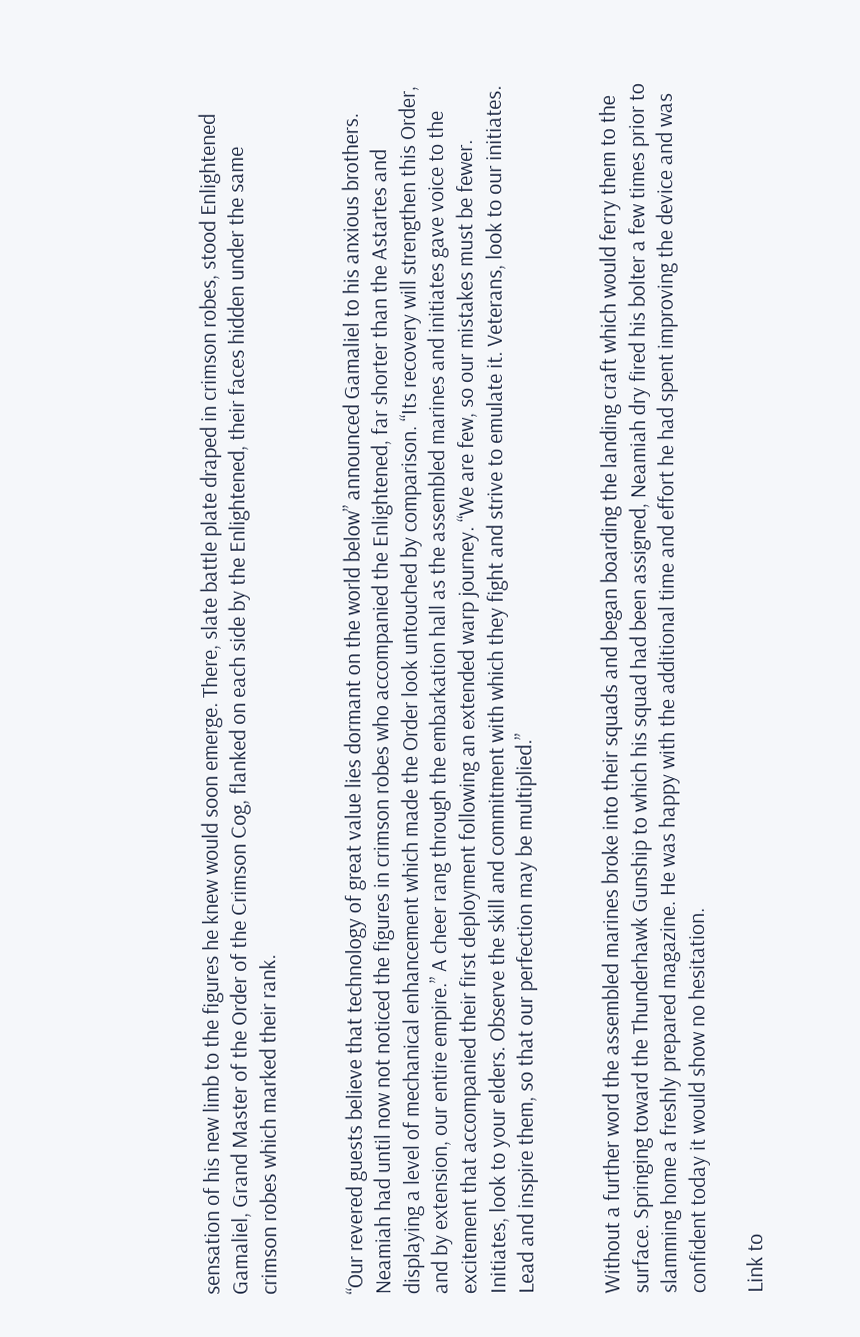sensation of his new limb to the figures he knew would soon emerge. There, slate battle plate draped in crimson robes, stood Enlightened Gamaliel, Grand Master of the Order of the Crimson Cog, flanked on each side by the Enlightened, their faces hidden under the same crimson robes which marked their rank.


“Our revered guests believe that technology of great value lies dormant on the world below” announced Gamaliel to his anxious brothers. Neamiah had until now not noticed the figures in crimson robes who accompanied the Enlightened, far shorter than the Astartes and displaying a level of mechanical enhancement which made the Order look untouched by comparison. “Its recovery will strengthen this Order, and by extension, our entire empire.” A cheer rang through the embarkation hall as the assembled marines and initiates gave voice to the excitement that accompanied their first deployment following an extended warp journey. “We are few, so our mistakes must be fewer. Initiates, look to your elders. Observe the skill and commitment with which they fight and strive to emulate it. Veterans, look to our initiates. Lead and inspire them, so that our perfection may be multiplied.”


Without a further word the assembled marines broke into their squads and began boarding the landing craft which would ferry them to the surface. Springing toward the Thunderhawk Gunship to which his squad had been assigned, Neamiah dry fired his bolter a few times prior to slamming home a freshly prepared magazine. He was happy with the additional time and effort he had spent improving the device and was confident today it would show no hesitation.

Link to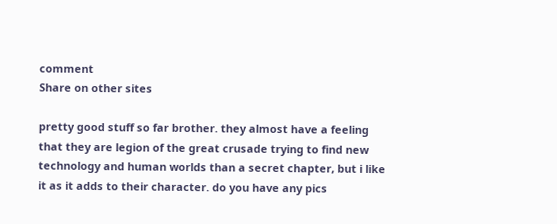comment
Share on other sites

pretty good stuff so far brother. they almost have a feeling that they are legion of the great crusade trying to find new technology and human worlds than a secret chapter, but i like it as it adds to their character. do you have any pics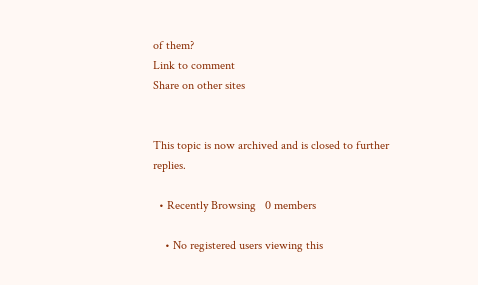of them?
Link to comment
Share on other sites


This topic is now archived and is closed to further replies.

  • Recently Browsing   0 members

    • No registered users viewing this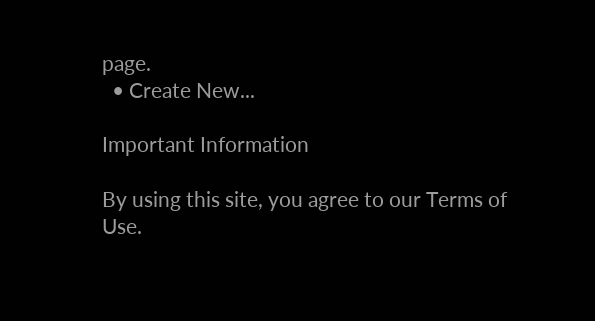page.
  • Create New...

Important Information

By using this site, you agree to our Terms of Use.